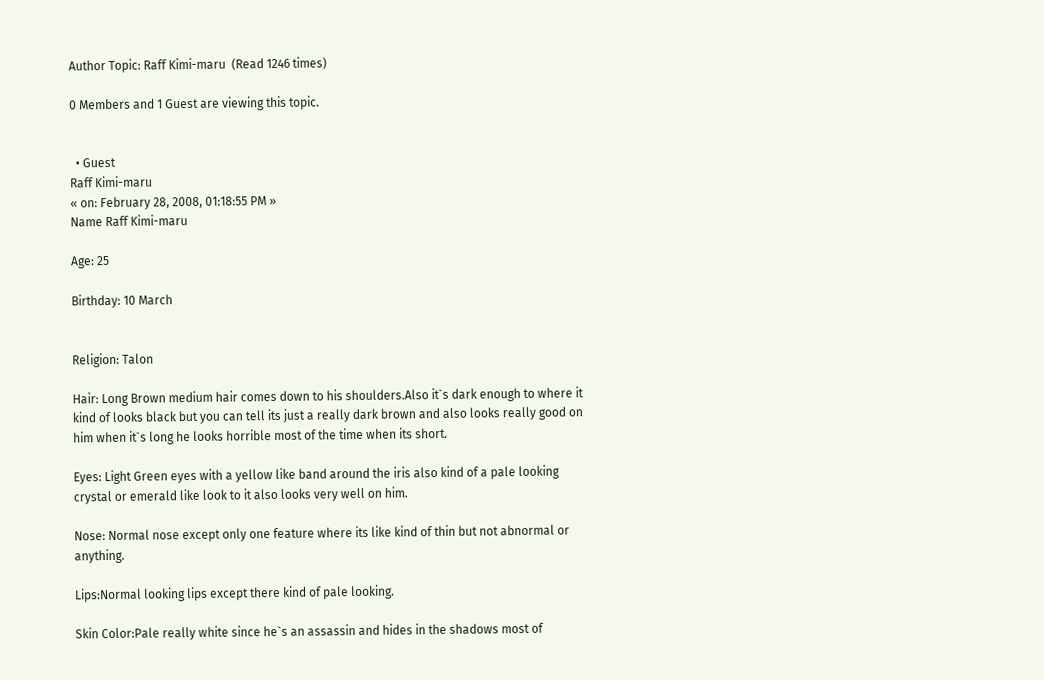Author Topic: Raff Kimi-maru  (Read 1246 times)

0 Members and 1 Guest are viewing this topic.


  • Guest
Raff Kimi-maru
« on: February 28, 2008, 01:18:55 PM »
Name Raff Kimi-maru

Age: 25

Birthday: 10 March


Religion: Talon

Hair: Long Brown medium hair comes down to his shoulders.Also it`s dark enough to where it kind of looks black but you can tell its just a really dark brown and also looks really good on him when it`s long he looks horrible most of the time when its short.

Eyes: Light Green eyes with a yellow like band around the iris also kind of a pale looking crystal or emerald like look to it also looks very well on him.

Nose: Normal nose except only one feature where its like kind of thin but not abnormal or anything.

Lips:Normal looking lips except there kind of pale looking.

Skin Color:Pale really white since he`s an assassin and hides in the shadows most of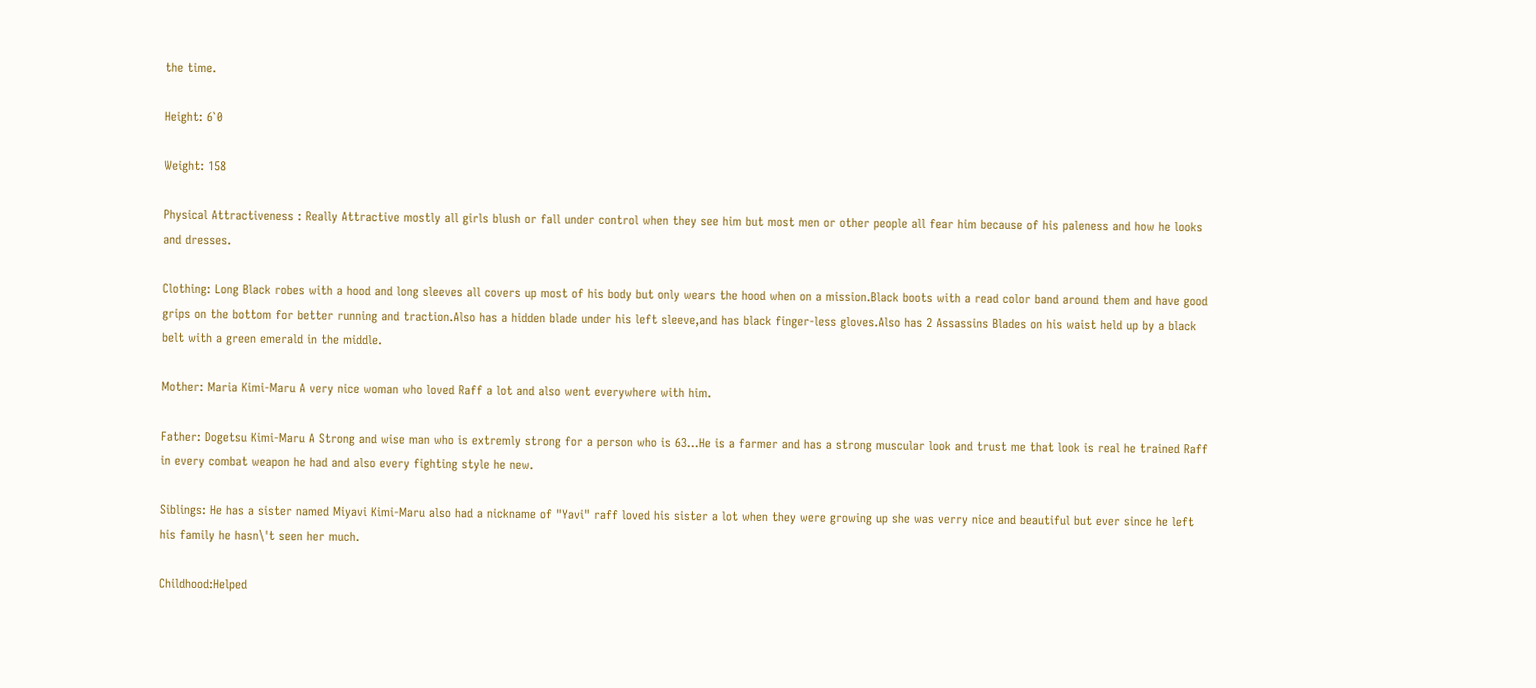the time.

Height: 6`0

Weight: 158

Physical Attractiveness : Really Attractive mostly all girls blush or fall under control when they see him but most men or other people all fear him because of his paleness and how he looks and dresses.

Clothing: Long Black robes with a hood and long sleeves all covers up most of his body but only wears the hood when on a mission.Black boots with a read color band around them and have good grips on the bottom for better running and traction.Also has a hidden blade under his left sleeve,and has black finger-less gloves.Also has 2 Assassins Blades on his waist held up by a black belt with a green emerald in the middle.

Mother: Maria Kimi-Maru A very nice woman who loved Raff a lot and also went everywhere with him.

Father: Dogetsu Kimi-Maru A Strong and wise man who is extremly strong for a person who is 63...He is a farmer and has a strong muscular look and trust me that look is real he trained Raff in every combat weapon he had and also every fighting style he new.

Siblings: He has a sister named Miyavi Kimi-Maru also had a nickname of "Yavi" raff loved his sister a lot when they were growing up she was verry nice and beautiful but ever since he left his family he hasn\'t seen her much.

Childhood:Helped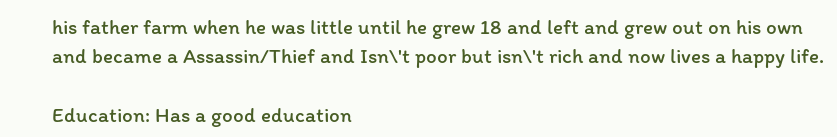his father farm when he was little until he grew 18 and left and grew out on his own and became a Assassin/Thief and Isn\'t poor but isn\'t rich and now lives a happy life.

Education: Has a good education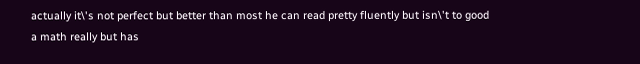actually it\'s not perfect but better than most he can read pretty fluently but isn\'t to good a math really but has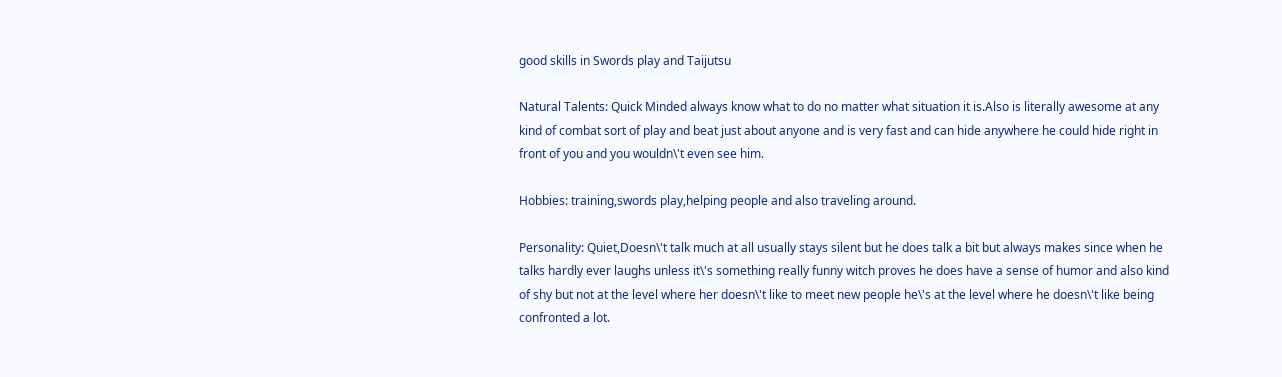good skills in Swords play and Taijutsu

Natural Talents: Quick Minded always know what to do no matter what situation it is.Also is literally awesome at any kind of combat sort of play and beat just about anyone and is very fast and can hide anywhere he could hide right in front of you and you wouldn\'t even see him.

Hobbies: training,swords play,helping people and also traveling around.

Personality: Quiet,Doesn\'t talk much at all usually stays silent but he does talk a bit but always makes since when he talks hardly ever laughs unless it\'s something really funny witch proves he does have a sense of humor and also kind of shy but not at the level where her doesn\'t like to meet new people he\'s at the level where he doesn\'t like being confronted a lot.